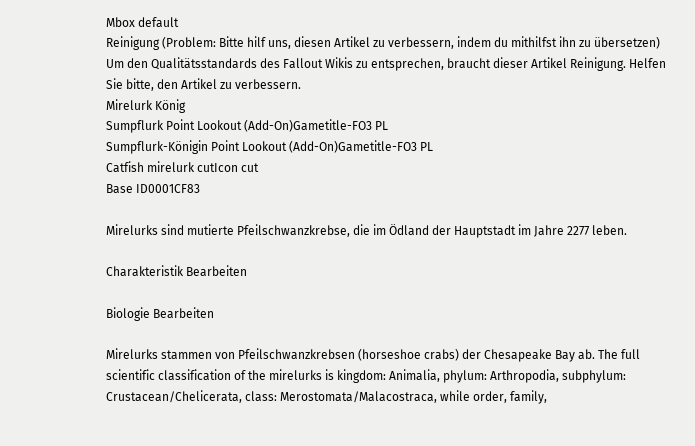Mbox default
Reinigung (Problem: Bitte hilf uns, diesen Artikel zu verbessern, indem du mithilfst ihn zu übersetzen)
Um den Qualitätsstandards des Fallout Wikis zu entsprechen, braucht dieser Artikel Reinigung. Helfen Sie bitte, den Artikel zu verbessern.
Mirelurk König
Sumpflurk Point Lookout (Add-On)Gametitle-FO3 PL
Sumpflurk-Königin Point Lookout (Add-On)Gametitle-FO3 PL
Catfish mirelurk cutIcon cut
Base ID0001CF83

Mirelurks sind mutierte Pfeilschwanzkrebse, die im Ödland der Hauptstadt im Jahre 2277 leben.

Charakteristik Bearbeiten

Biologie Bearbeiten

Mirelurks stammen von Pfeilschwanzkrebsen (horseshoe crabs) der Chesapeake Bay ab. The full scientific classification of the mirelurks is kingdom: Animalia, phylum: Arthropodia, subphylum: Crustacean/Chelicerata, class: Merostomata/Malacostraca, while order, family,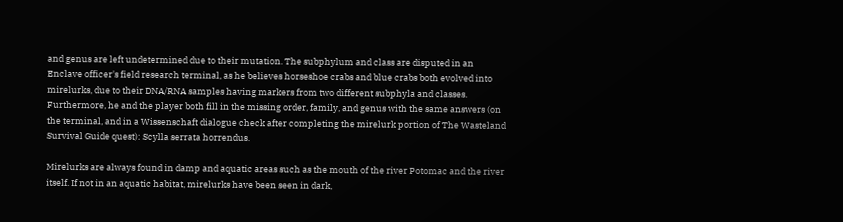and genus are left undetermined due to their mutation. The subphylum and class are disputed in an Enclave officer's field research terminal, as he believes horseshoe crabs and blue crabs both evolved into mirelurks, due to their DNA/RNA samples having markers from two different subphyla and classes. Furthermore, he and the player both fill in the missing order, family, and genus with the same answers (on the terminal, and in a Wissenschaft dialogue check after completing the mirelurk portion of The Wasteland Survival Guide quest): Scylla serrata horrendus.

Mirelurks are always found in damp and aquatic areas such as the mouth of the river Potomac and the river itself. If not in an aquatic habitat, mirelurks have been seen in dark,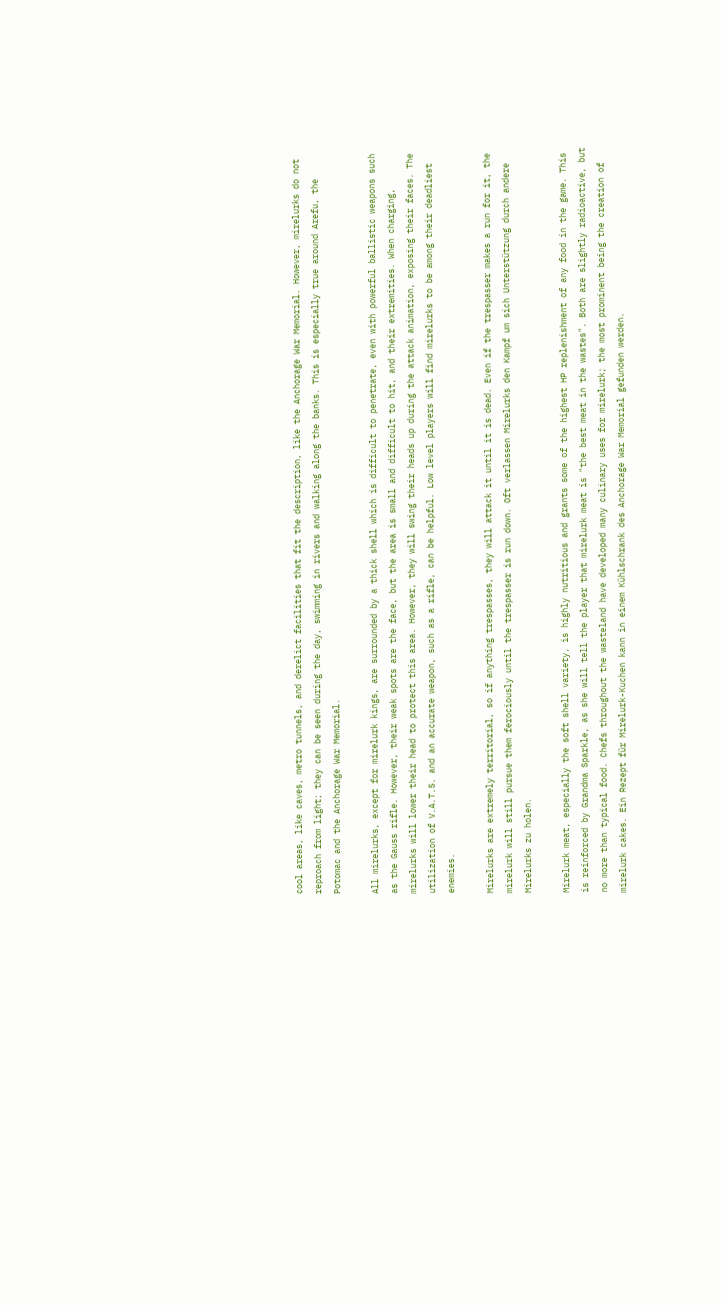cool areas, like caves, metro tunnels, and derelict facilities that fit the description, like the Anchorage War Memorial. However, mirelurks do not reproach from light; they can be seen during the day, swimming in rivers and walking along the banks. This is especially true around Arefu, the Potomac and the Anchorage War Memorial.

All mirelurks, except for mirelurk kings, are surrounded by a thick shell which is difficult to penetrate, even with powerful ballistic weapons such as the Gauss rifle. However, their weak spots are the face, but the area is small and difficult to hit, and their extremities. When charging, mirelurks will lower their head to protect this area. However, they will swing their heads up during the attack animation, exposing their faces. The utilization of V.A.T.S. and an accurate weapon, such as a rifle, can be helpful. Low level players will find mirelurks to be among their deadliest enemies.

Mirelurks are extremely territorial, so if anything trespasses, they will attack it until it is dead. Even if the trespasser makes a run for it, the mirelurk will still pursue them ferociously until the trespasser is run down. Oft verlassen Mirelurks den Kampf um sich Unterstützung durch andere Mirelurks zu holen.

Mirelurk meat, especially the soft shell variety, is highly nutritious and grants some of the highest HP replenishment of any food in the game. This is reinforced by Grandma Sparkle, as she will tell the player that mirelurk meat is "the best meat in the wastes". Both are slightly radioactive, but no more than typical food. Chefs throughout the wasteland have developed many culinary uses for mirelurk; the most prominent being the creation of mirelurk cakes. Ein Rezept für Mirelurk-Kuchen kann in einem Kühlschrank des Anchorage War Memorial gefunden werden.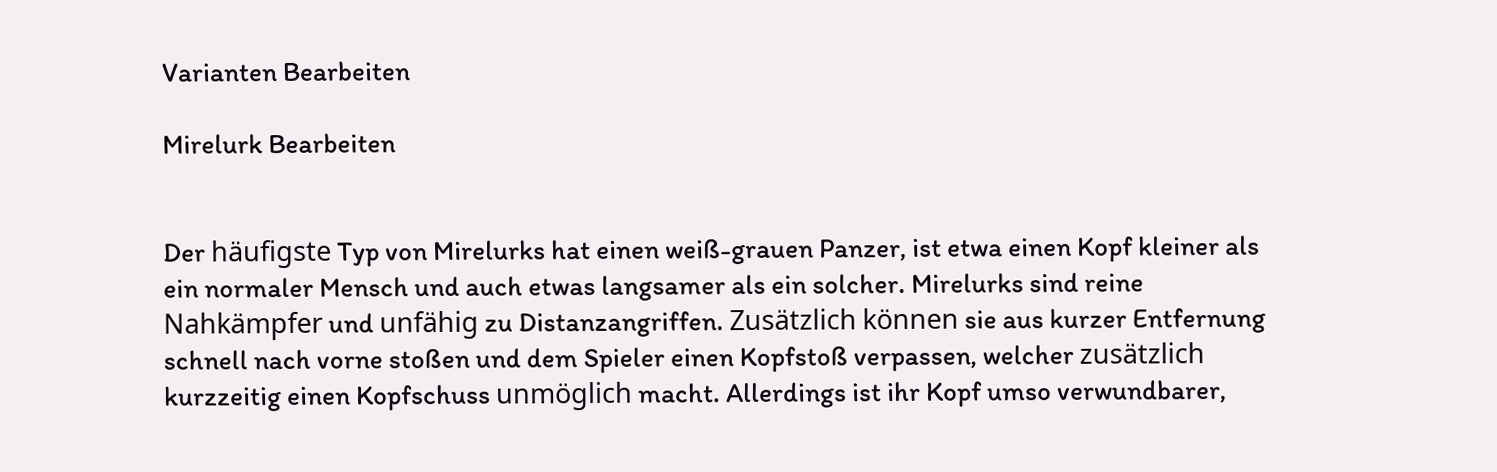Varianten Bearbeiten

Mirelurk Bearbeiten


Der häufigste Typ von Mirelurks hat einen weiß-grauen Panzer, ist etwa einen Kopf kleiner als ein normaler Mensch und auch etwas langsamer als ein solcher. Mirelurks sind reine Nahkämpfer und unfähig zu Distanzangriffen. Zusätzlich können sie aus kurzer Entfernung schnell nach vorne stoßen und dem Spieler einen Kopfstoß verpassen, welcher zusätzlich kurzzeitig einen Kopfschuss unmöglich macht. Allerdings ist ihr Kopf umso verwundbarer,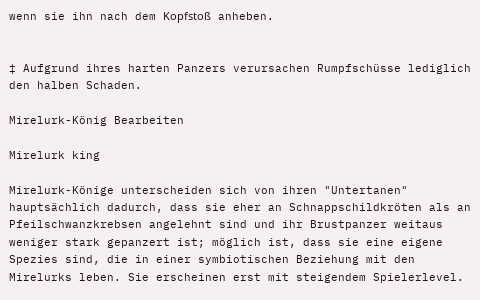wenn sie ihn nach dem Kopfstoß anheben.


‡ Aufgrund ihres harten Panzers verursachen Rumpfschüsse lediglich den halben Schaden.

Mirelurk-König Bearbeiten

Mirelurk king

Mirelurk-Könige unterscheiden sich von ihren "Untertanen" hauptsächlich dadurch, dass sie eher an Schnappschildkröten als an Pfeilschwanzkrebsen angelehnt sind und ihr Brustpanzer weitaus weniger stark gepanzert ist; möglich ist, dass sie eine eigene Spezies sind, die in einer symbiotischen Beziehung mit den Mirelurks leben. Sie erscheinen erst mit steigendem Spielerlevel.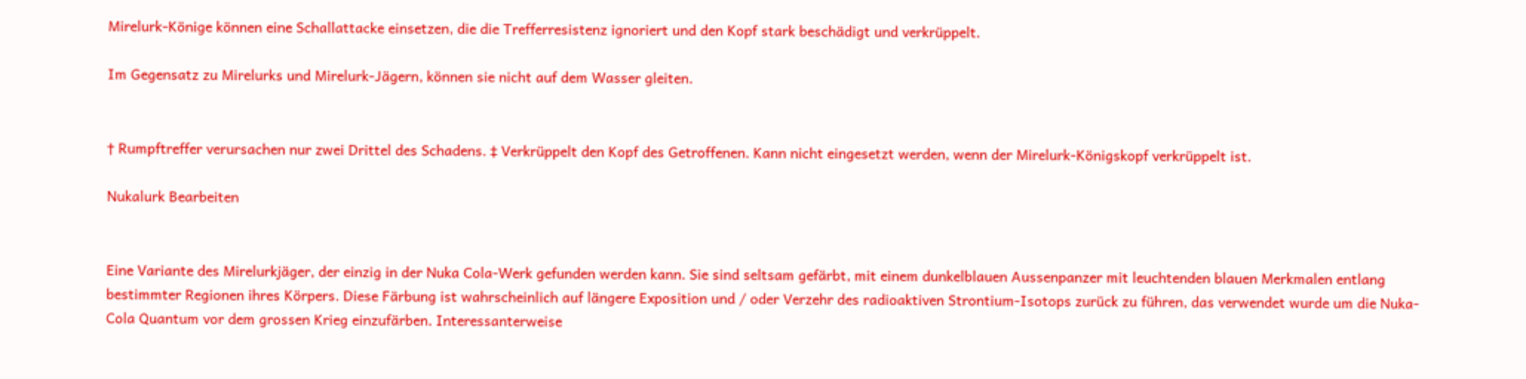Mirelurk-Könige können eine Schallattacke einsetzen, die die Trefferresistenz ignoriert und den Kopf stark beschädigt und verkrüppelt.

Im Gegensatz zu Mirelurks und Mirelurk-Jägern, können sie nicht auf dem Wasser gleiten.


† Rumpftreffer verursachen nur zwei Drittel des Schadens. ‡ Verkrüppelt den Kopf des Getroffenen. Kann nicht eingesetzt werden, wenn der Mirelurk-Königskopf verkrüppelt ist.

Nukalurk Bearbeiten


Eine Variante des Mirelurkjäger, der einzig in der Nuka Cola-Werk gefunden werden kann. Sie sind seltsam gefärbt, mit einem dunkelblauen Aussenpanzer mit leuchtenden blauen Merkmalen entlang bestimmter Regionen ihres Körpers. Diese Färbung ist wahrscheinlich auf längere Exposition und / oder Verzehr des radioaktiven Strontium-Isotops zurück zu führen, das verwendet wurde um die Nuka-Cola Quantum vor dem grossen Krieg einzufärben. Interessanterweise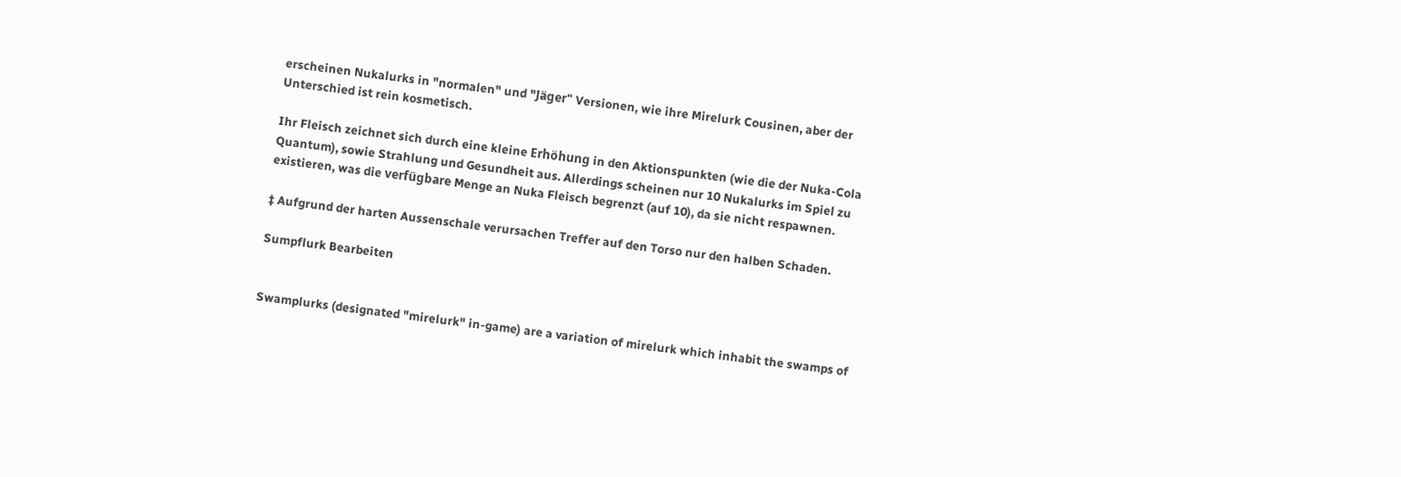erscheinen Nukalurks in "normalen" und "Jäger" Versionen, wie ihre Mirelurk Cousinen, aber der Unterschied ist rein kosmetisch.

Ihr Fleisch zeichnet sich durch eine kleine Erhöhung in den Aktionspunkten (wie die der Nuka-Cola Quantum), sowie Strahlung und Gesundheit aus. Allerdings scheinen nur 10 Nukalurks im Spiel zu existieren, was die verfügbare Menge an Nuka Fleisch begrenzt (auf 10), da sie nicht respawnen.

‡ Aufgrund der harten Aussenschale verursachen Treffer auf den Torso nur den halben Schaden.

Sumpflurk Bearbeiten


Swamplurks (designated "mirelurk" in-game) are a variation of mirelurk which inhabit the swamps of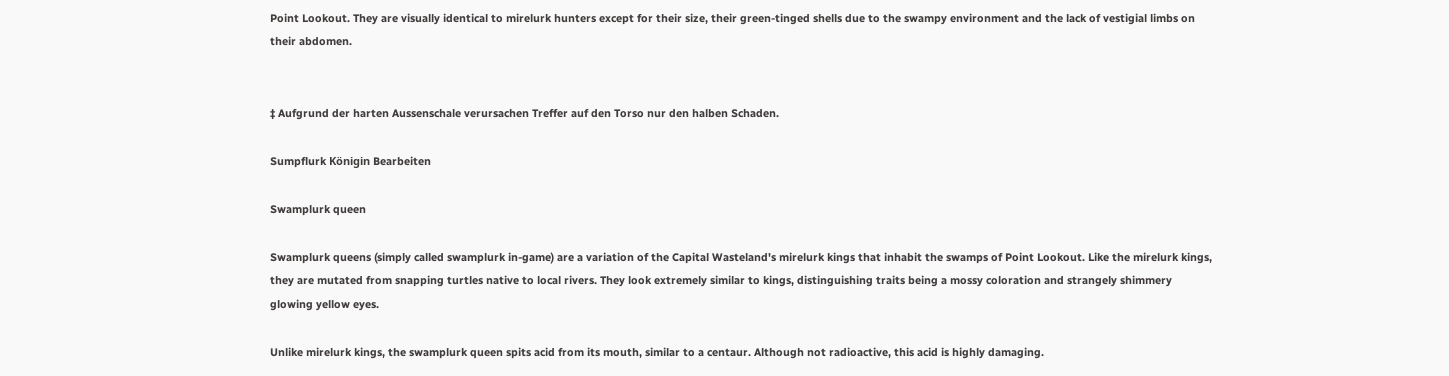Point Lookout. They are visually identical to mirelurk hunters except for their size, their green-tinged shells due to the swampy environment and the lack of vestigial limbs on their abdomen.


‡ Aufgrund der harten Aussenschale verursachen Treffer auf den Torso nur den halben Schaden.

Sumpflurk Königin Bearbeiten

Swamplurk queen

Swamplurk queens (simply called swamplurk in-game) are a variation of the Capital Wasteland's mirelurk kings that inhabit the swamps of Point Lookout. Like the mirelurk kings, they are mutated from snapping turtles native to local rivers. They look extremely similar to kings, distinguishing traits being a mossy coloration and strangely shimmery glowing yellow eyes.

Unlike mirelurk kings, the swamplurk queen spits acid from its mouth, similar to a centaur. Although not radioactive, this acid is highly damaging.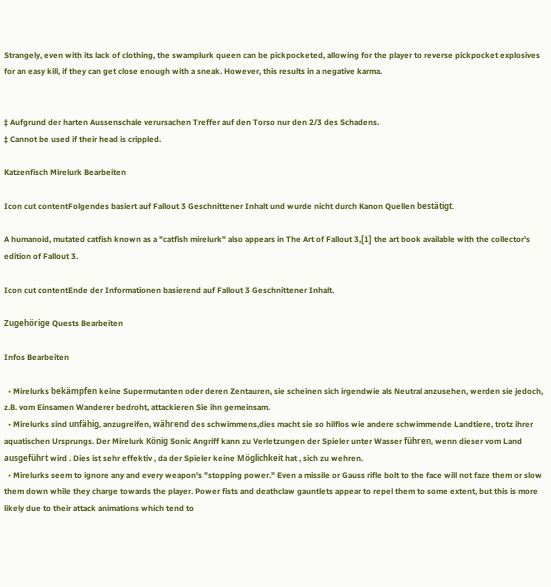Strangely, even with its lack of clothing, the swamplurk queen can be pickpocketed, allowing for the player to reverse pickpocket explosives for an easy kill, if they can get close enough with a sneak. However, this results in a negative karma.


‡ Aufgrund der harten Aussenschale verursachen Treffer auf den Torso nur den 2/3 des Schadens.
‡ Cannot be used if their head is crippled.

Katzenfisch Mirelurk Bearbeiten

Icon cut contentFolgendes basiert auf Fallout 3 Geschnittener Inhalt und wurde nicht durch Kanon Quellen bestätigt.

A humanoid, mutated catfish known as a "catfish mirelurk" also appears in The Art of Fallout 3,[1] the art book available with the collector's edition of Fallout 3.

Icon cut contentEnde der Informationen basierend auf Fallout 3 Geschnittener Inhalt.

Zugehörige Quests Bearbeiten

Infos Bearbeiten

  • Mirelurks bekämpfen keine Supermutanten oder deren Zentauren, sie scheinen sich irgendwie als Neutral anzusehen, werden sie jedoch, z.B. vom Einsamen Wanderer bedroht, attackieren Sie ihn gemeinsam.
  • Mirelurks sind unfähig, anzugreifen, während des schwimmens,dies macht sie so hilflos wie andere schwimmende Landtiere, trotz ihrer aquatischen Ursprungs. Der Mirelurk König Sonic Angriff kann zu Verletzungen der Spieler unter Wasser führen, wenn dieser vom Land ausgeführt wird . Dies ist sehr effektiv , da der Spieler keine Möglichkeit hat , sich zu wehren.
  • Mirelurks seem to ignore any and every weapon's "stopping power." Even a missile or Gauss rifle bolt to the face will not faze them or slow them down while they charge towards the player. Power fists and deathclaw gauntlets appear to repel them to some extent, but this is more likely due to their attack animations which tend to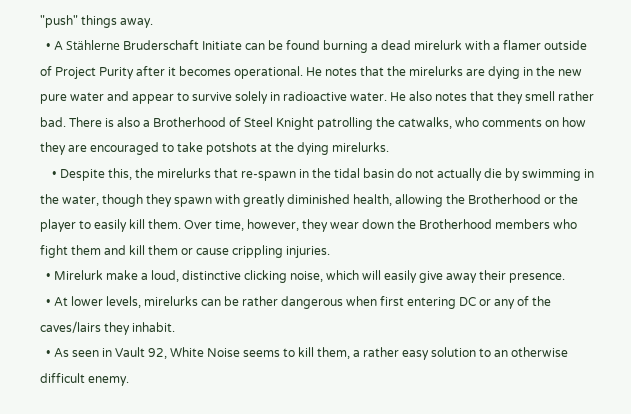"push" things away.
  • A Stählerne Bruderschaft Initiate can be found burning a dead mirelurk with a flamer outside of Project Purity after it becomes operational. He notes that the mirelurks are dying in the new pure water and appear to survive solely in radioactive water. He also notes that they smell rather bad. There is also a Brotherhood of Steel Knight patrolling the catwalks, who comments on how they are encouraged to take potshots at the dying mirelurks.
    • Despite this, the mirelurks that re-spawn in the tidal basin do not actually die by swimming in the water, though they spawn with greatly diminished health, allowing the Brotherhood or the player to easily kill them. Over time, however, they wear down the Brotherhood members who fight them and kill them or cause crippling injuries.
  • Mirelurk make a loud, distinctive clicking noise, which will easily give away their presence.
  • At lower levels, mirelurks can be rather dangerous when first entering DC or any of the caves/lairs they inhabit.
  • As seen in Vault 92, White Noise seems to kill them, a rather easy solution to an otherwise difficult enemy.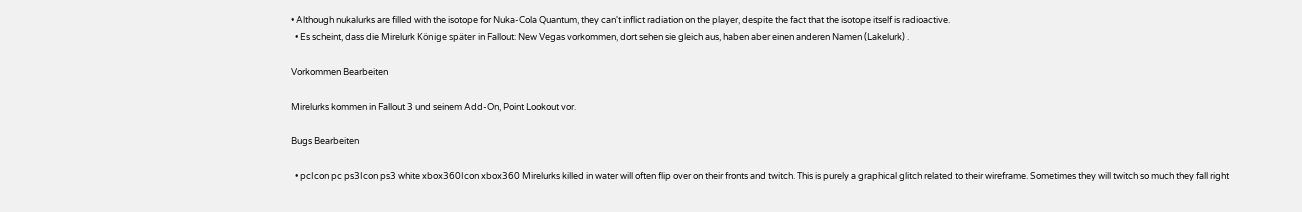• Although nukalurks are filled with the isotope for Nuka-Cola Quantum, they can't inflict radiation on the player, despite the fact that the isotope itself is radioactive.
  • Es scheint, dass die Mirelurk Könige später in Fallout: New Vegas vorkommen, dort sehen sie gleich aus, haben aber einen anderen Namen (Lakelurk) .

Vorkommen Bearbeiten

Mirelurks kommen in Fallout 3 und seinem Add-On, Point Lookout vor.

Bugs Bearbeiten

  • pcIcon pc ps3Icon ps3 white xbox360Icon xbox360 Mirelurks killed in water will often flip over on their fronts and twitch. This is purely a graphical glitch related to their wireframe. Sometimes they will twitch so much they fall right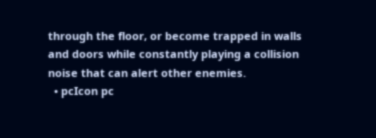through the floor, or become trapped in walls and doors while constantly playing a collision noise that can alert other enemies.
  • pcIcon pc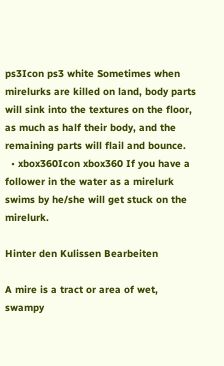ps3Icon ps3 white Sometimes when mirelurks are killed on land, body parts will sink into the textures on the floor, as much as half their body, and the remaining parts will flail and bounce.
  • xbox360Icon xbox360 If you have a follower in the water as a mirelurk swims by he/she will get stuck on the mirelurk.

Hinter den Kulissen Bearbeiten

A mire is a tract or area of wet, swampy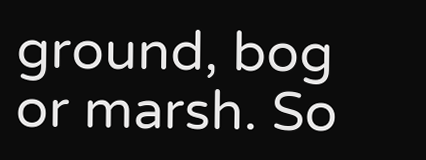ground, bog or marsh. So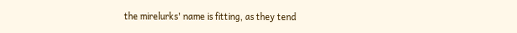the mirelurks' name is fitting, as they tend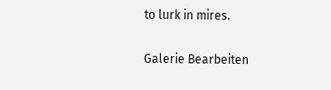to lurk in mires.

Galerie Bearbeiten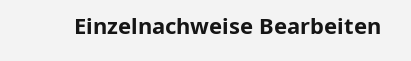Einzelnachweise Bearbeiten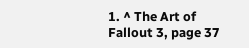1. ^ The Art of Fallout 3, page 37